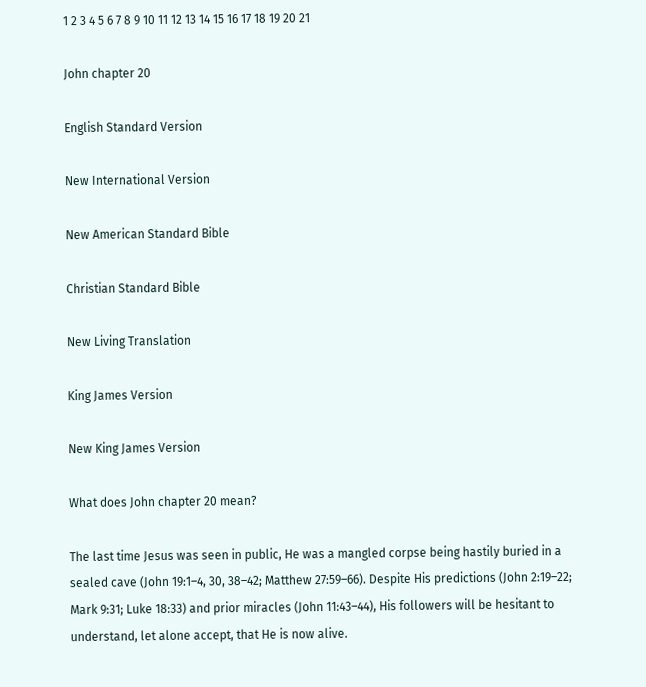1 2 3 4 5 6 7 8 9 10 11 12 13 14 15 16 17 18 19 20 21

John chapter 20

English Standard Version

New International Version

New American Standard Bible

Christian Standard Bible

New Living Translation

King James Version

New King James Version

What does John chapter 20 mean?

The last time Jesus was seen in public, He was a mangled corpse being hastily buried in a sealed cave (John 19:1–4, 30, 38–42; Matthew 27:59–66). Despite His predictions (John 2:19–22; Mark 9:31; Luke 18:33) and prior miracles (John 11:43–44), His followers will be hesitant to understand, let alone accept, that He is now alive.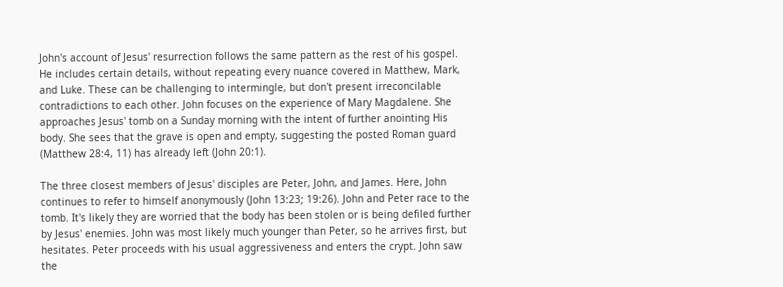John's account of Jesus' resurrection follows the same pattern as the rest of his gospel. He includes certain details, without repeating every nuance covered in Matthew, Mark, and Luke. These can be challenging to intermingle, but don't present irreconcilable contradictions to each other. John focuses on the experience of Mary Magdalene. She approaches Jesus' tomb on a Sunday morning with the intent of further anointing His body. She sees that the grave is open and empty, suggesting the posted Roman guard (Matthew 28:4, 11) has already left (John 20:1).

The three closest members of Jesus' disciples are Peter, John, and James. Here, John continues to refer to himself anonymously (John 13:23; 19:26). John and Peter race to the tomb. It's likely they are worried that the body has been stolen or is being defiled further by Jesus' enemies. John was most likely much younger than Peter, so he arrives first, but hesitates. Peter proceeds with his usual aggressiveness and enters the crypt. John saw the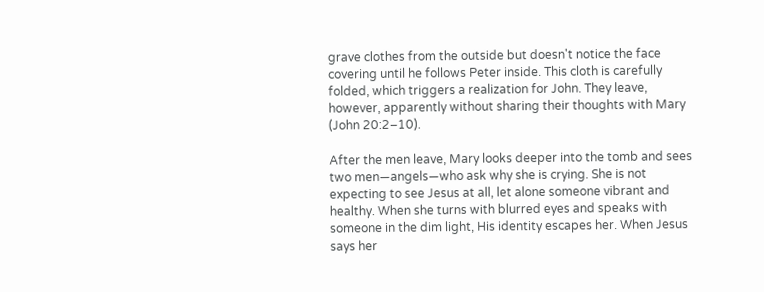grave clothes from the outside but doesn't notice the face covering until he follows Peter inside. This cloth is carefully folded, which triggers a realization for John. They leave, however, apparently without sharing their thoughts with Mary (John 20:2–10).

After the men leave, Mary looks deeper into the tomb and sees two men—angels—who ask why she is crying. She is not expecting to see Jesus at all, let alone someone vibrant and healthy. When she turns with blurred eyes and speaks with someone in the dim light, His identity escapes her. When Jesus says her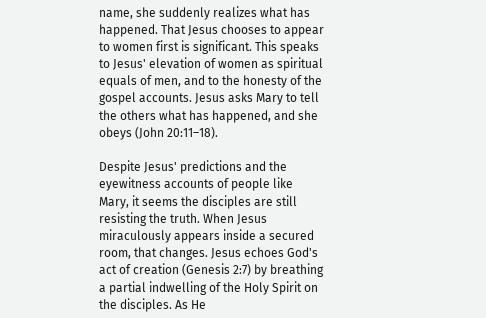name, she suddenly realizes what has happened. That Jesus chooses to appear to women first is significant. This speaks to Jesus' elevation of women as spiritual equals of men, and to the honesty of the gospel accounts. Jesus asks Mary to tell the others what has happened, and she obeys (John 20:11–18).

Despite Jesus' predictions and the eyewitness accounts of people like Mary, it seems the disciples are still resisting the truth. When Jesus miraculously appears inside a secured room, that changes. Jesus echoes God's act of creation (Genesis 2:7) by breathing a partial indwelling of the Holy Spirit on the disciples. As He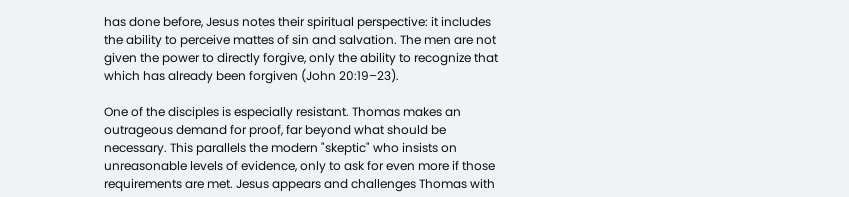has done before, Jesus notes their spiritual perspective: it includes the ability to perceive mattes of sin and salvation. The men are not given the power to directly forgive, only the ability to recognize that which has already been forgiven (John 20:19–23).

One of the disciples is especially resistant. Thomas makes an outrageous demand for proof, far beyond what should be necessary. This parallels the modern "skeptic" who insists on unreasonable levels of evidence, only to ask for even more if those requirements are met. Jesus appears and challenges Thomas with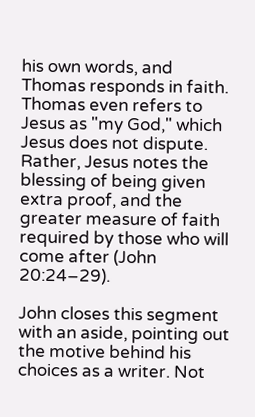his own words, and Thomas responds in faith. Thomas even refers to Jesus as "my God," which Jesus does not dispute. Rather, Jesus notes the blessing of being given extra proof, and the greater measure of faith required by those who will come after (John 20:24–29).

John closes this segment with an aside, pointing out the motive behind his choices as a writer. Not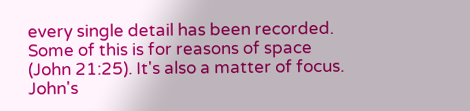every single detail has been recorded. Some of this is for reasons of space (John 21:25). It's also a matter of focus. John's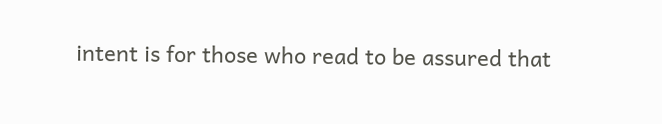intent is for those who read to be assured that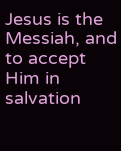Jesus is the Messiah, and to accept Him in salvation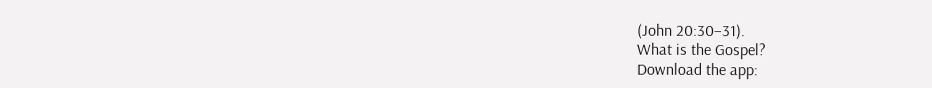(John 20:30–31).
What is the Gospel?
Download the app: